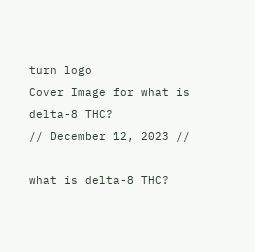turn logo
Cover Image for what is delta-8 THC?
// December 12, 2023 //

what is delta-8 THC?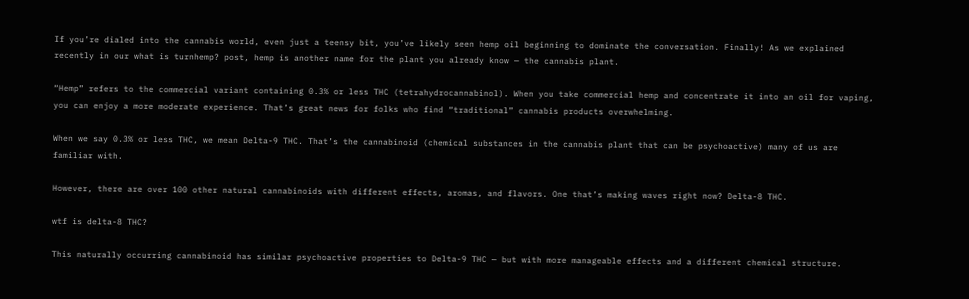If you’re dialed into the cannabis world, even just a teensy bit, you’ve likely seen hemp oil beginning to dominate the conversation. Finally! As we explained recently in our what is turnhemp? post, hemp is another name for the plant you already know — the cannabis plant.

“Hemp” refers to the commercial variant containing 0.3% or less THC (tetrahydrocannabinol). When you take commercial hemp and concentrate it into an oil for vaping, you can enjoy a more moderate experience. That’s great news for folks who find “traditional” cannabis products overwhelming.

When we say 0.3% or less THC, we mean Delta-9 THC. That’s the cannabinoid (chemical substances in the cannabis plant that can be psychoactive) many of us are familiar with.

However, there are over 100 other natural cannabinoids with different effects, aromas, and flavors. One that’s making waves right now? Delta-8 THC.

wtf is delta-8 THC?

This naturally occurring cannabinoid has similar psychoactive properties to Delta-9 THC — but with more manageable effects and a different chemical structure.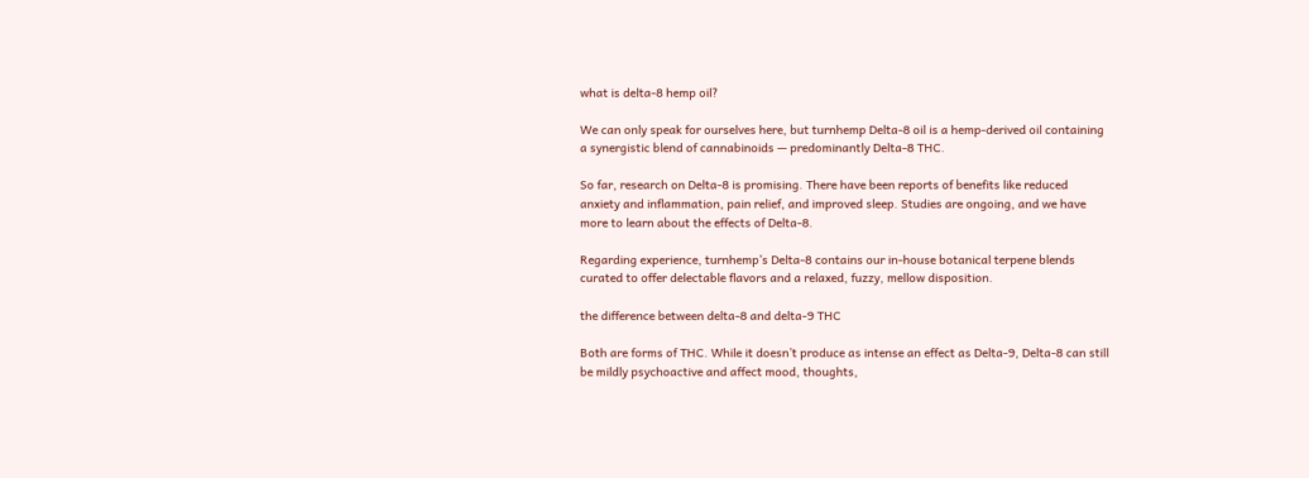what is delta-8 hemp oil?

We can only speak for ourselves here, but turnhemp Delta-8 oil is a hemp-derived oil containing a synergistic blend of cannabinoids — predominantly Delta-8 THC.

So far, research on Delta-8 is promising. There have been reports of benefits like reduced anxiety and inflammation, pain relief, and improved sleep. Studies are ongoing, and we have more to learn about the effects of Delta-8.

Regarding experience, turnhemp’s Delta-8 contains our in-house botanical terpene blends curated to offer delectable flavors and a relaxed, fuzzy, mellow disposition.

the difference between delta-8 and delta-9 THC

Both are forms of THC. While it doesn’t produce as intense an effect as Delta-9, Delta-8 can still be mildly psychoactive and affect mood, thoughts,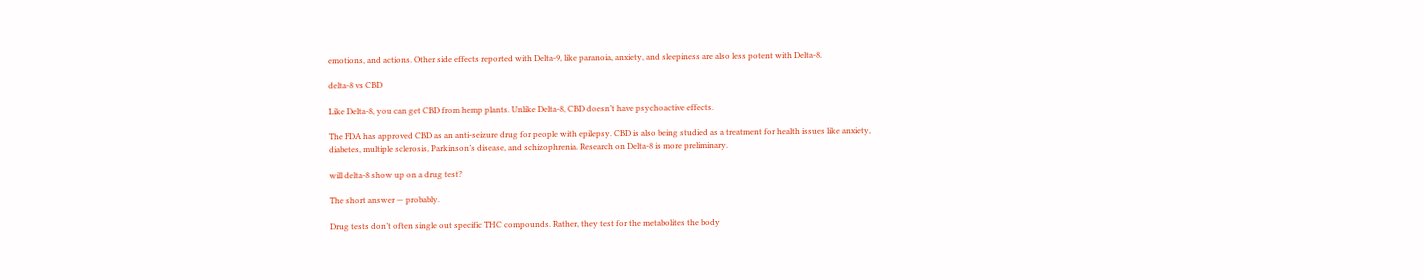emotions, and actions. Other side effects reported with Delta-9, like paranoia, anxiety, and sleepiness are also less potent with Delta-8.

delta-8 vs CBD

Like Delta-8, you can get CBD from hemp plants. Unlike Delta-8, CBD doesn’t have psychoactive effects.

The FDA has approved CBD as an anti-seizure drug for people with epilepsy. CBD is also being studied as a treatment for health issues like anxiety, diabetes, multiple sclerosis, Parkinson’s disease, and schizophrenia. Research on Delta-8 is more preliminary.

will delta-8 show up on a drug test?

The short answer — probably.

Drug tests don’t often single out specific THC compounds. Rather, they test for the metabolites the body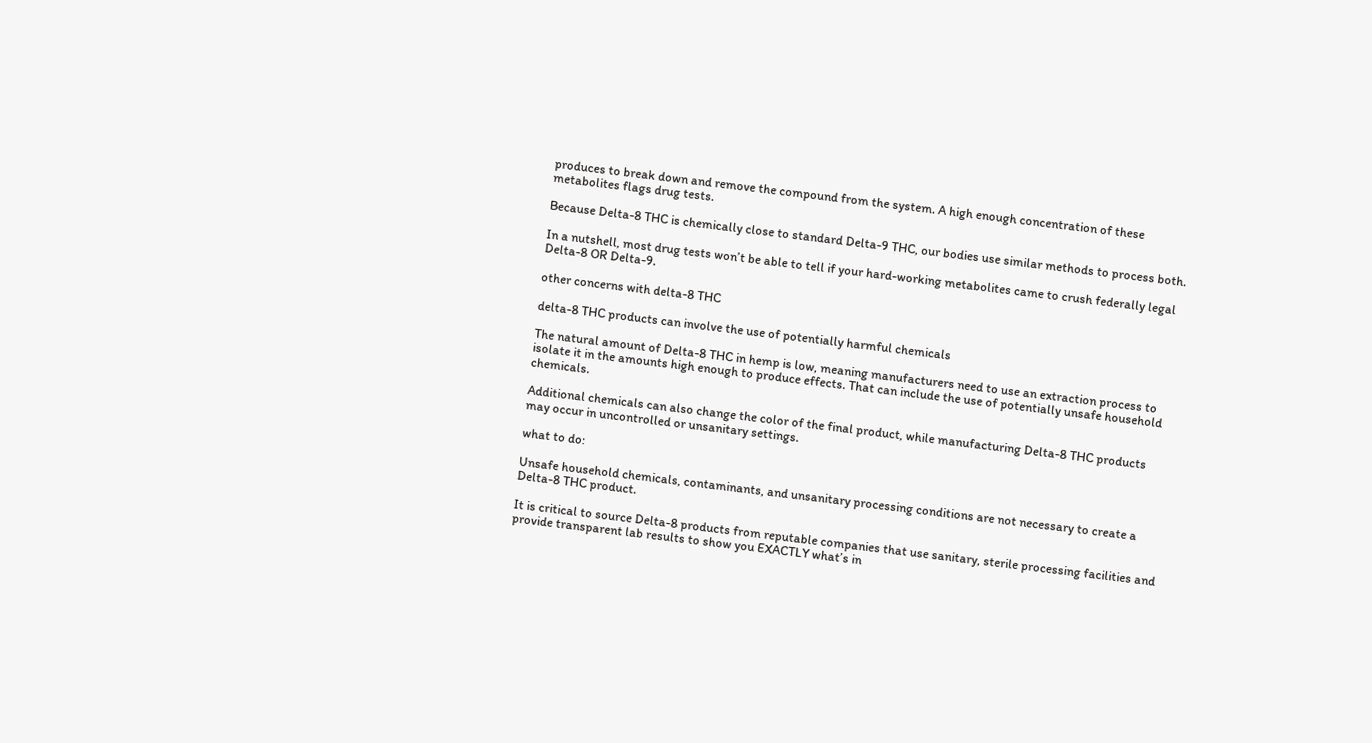produces to break down and remove the compound from the system. A high enough concentration of these metabolites flags drug tests.

Because Delta-8 THC is chemically close to standard Delta-9 THC, our bodies use similar methods to process both.

In a nutshell, most drug tests won’t be able to tell if your hard-working metabolites came to crush federally legal Delta-8 OR Delta-9.

other concerns with delta-8 THC

delta-8 THC products can involve the use of potentially harmful chemicals

The natural amount of Delta-8 THC in hemp is low, meaning manufacturers need to use an extraction process to isolate it in the amounts high enough to produce effects. That can include the use of potentially unsafe household chemicals.

Additional chemicals can also change the color of the final product, while manufacturing Delta-8 THC products may occur in uncontrolled or unsanitary settings.

what to do:

Unsafe household chemicals, contaminants, and unsanitary processing conditions are not necessary to create a Delta-8 THC product.

It is critical to source Delta-8 products from reputable companies that use sanitary, sterile processing facilities and provide transparent lab results to show you EXACTLY what’s in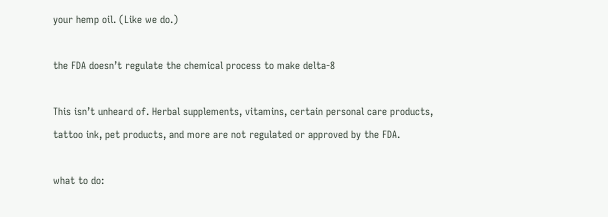your hemp oil. (Like we do.)

the FDA doesn’t regulate the chemical process to make delta-8

This isn’t unheard of. Herbal supplements, vitamins, certain personal care products, tattoo ink, pet products, and more are not regulated or approved by the FDA.

what to do: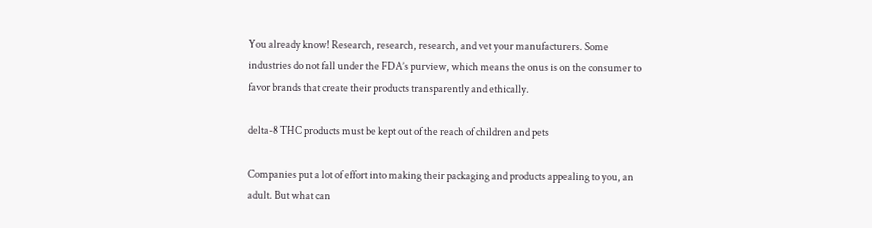You already know! Research, research, research, and vet your manufacturers. Some industries do not fall under the FDA’s purview, which means the onus is on the consumer to favor brands that create their products transparently and ethically.

delta-8 THC products must be kept out of the reach of children and pets

Companies put a lot of effort into making their packaging and products appealing to you, an adult. But what can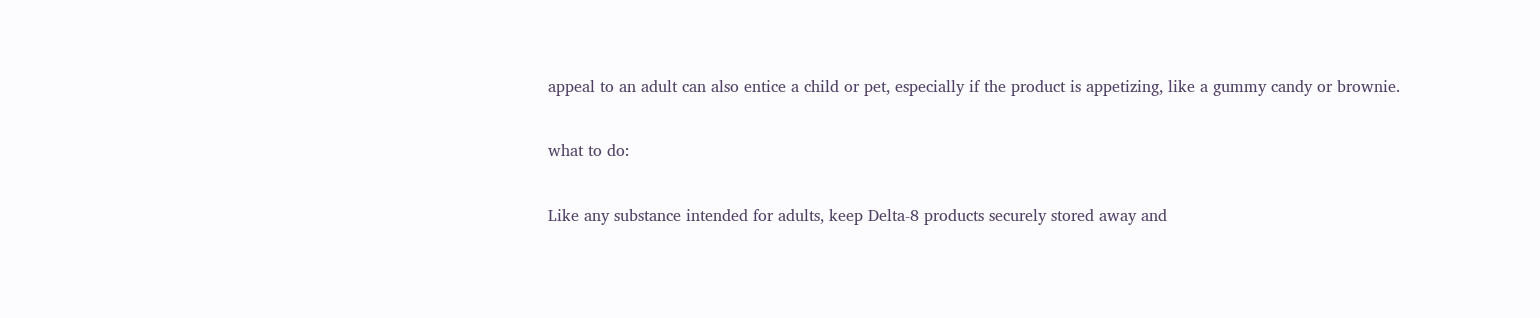appeal to an adult can also entice a child or pet, especially if the product is appetizing, like a gummy candy or brownie.

what to do:

Like any substance intended for adults, keep Delta-8 products securely stored away and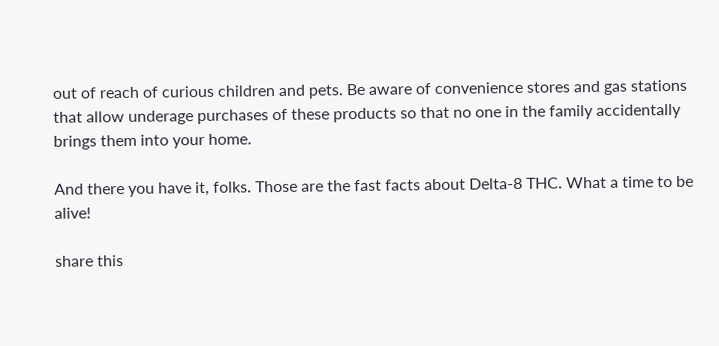out of reach of curious children and pets. Be aware of convenience stores and gas stations that allow underage purchases of these products so that no one in the family accidentally brings them into your home.

And there you have it, folks. Those are the fast facts about Delta-8 THC. What a time to be alive!

share this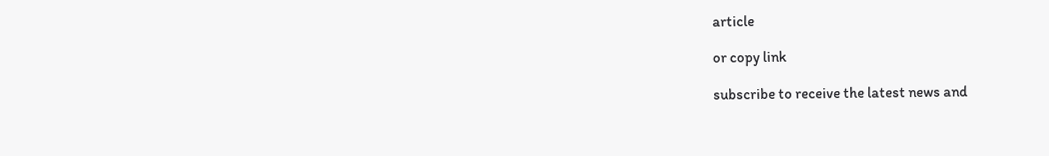article

or copy link

subscribe to receive the latest news and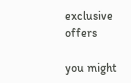exclusive offers

you might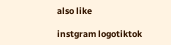also like

instgram logotiktok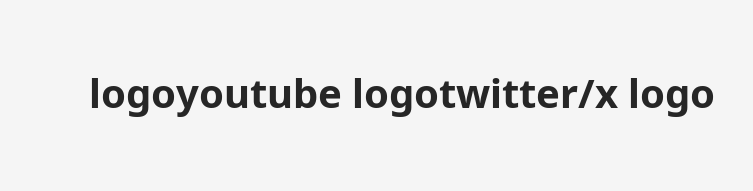logoyoutube logotwitter/x logo